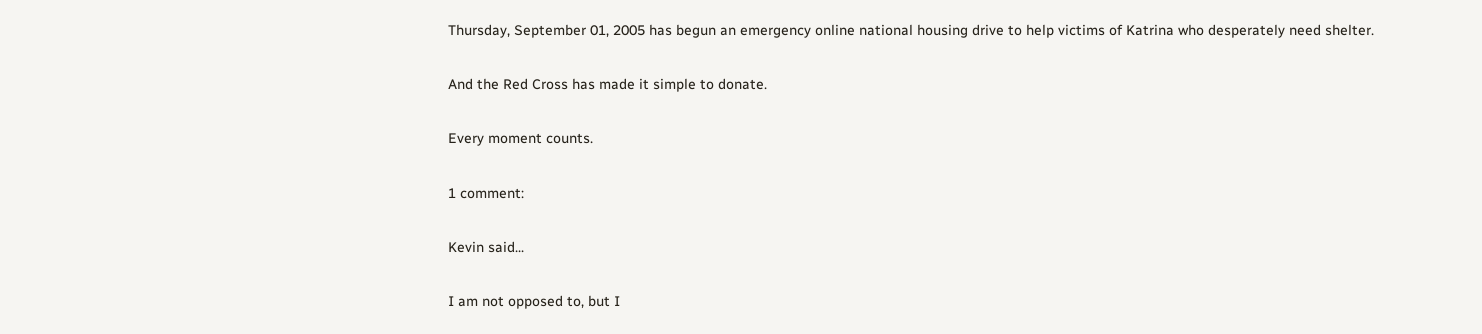Thursday, September 01, 2005 has begun an emergency online national housing drive to help victims of Katrina who desperately need shelter.

And the Red Cross has made it simple to donate.

Every moment counts.

1 comment:

Kevin said...

I am not opposed to, but I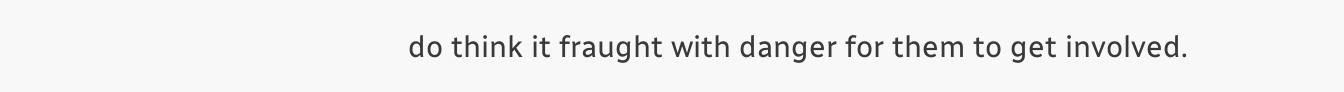do think it fraught with danger for them to get involved.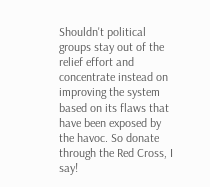Shouldn't political groups stay out of the relief effort and concentrate instead on improving the system based on its flaws that have been exposed by the havoc. So donate through the Red Cross, I say!